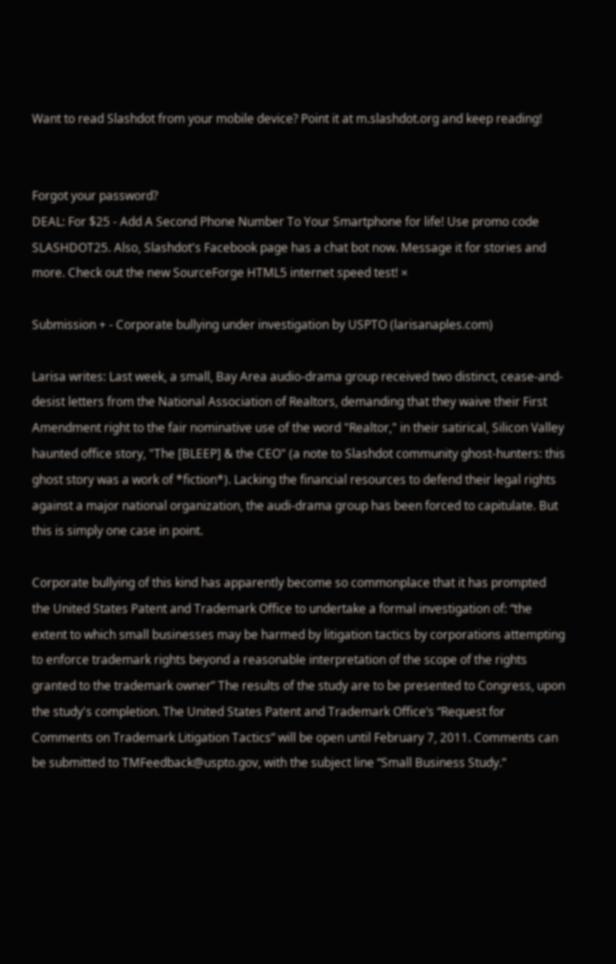Want to read Slashdot from your mobile device? Point it at m.slashdot.org and keep reading!


Forgot your password?
DEAL: For $25 - Add A Second Phone Number To Your Smartphone for life! Use promo code SLASHDOT25. Also, Slashdot's Facebook page has a chat bot now. Message it for stories and more. Check out the new SourceForge HTML5 internet speed test! ×

Submission + - Corporate bullying under investigation by USPTO (larisanaples.com)

Larisa writes: Last week, a small, Bay Area audio-drama group received two distinct, cease-and-desist letters from the National Association of Realtors, demanding that they waive their First Amendment right to the fair nominative use of the word "Realtor," in their satirical, Silicon Valley haunted office story, "The [BLEEP] & the CEO" (a note to Slashdot community ghost-hunters: this ghost story was a work of *fiction*). Lacking the financial resources to defend their legal rights against a major national organization, the audi-drama group has been forced to capitulate. But this is simply one case in point.

Corporate bullying of this kind has apparently become so commonplace that it has prompted the United States Patent and Trademark Office to undertake a formal investigation of: “the extent to which small businesses may be harmed by litigation tactics by corporations attempting to enforce trademark rights beyond a reasonable interpretation of the scope of the rights granted to the trademark owner” The results of the study are to be presented to Congress, upon the study's completion. The United States Patent and Trademark Office’s “Request for Comments on Trademark Litigation Tactics” will be open until February 7, 2011. Comments can be submitted to TMFeedback@uspto.gov, with the subject line “Small Business Study.”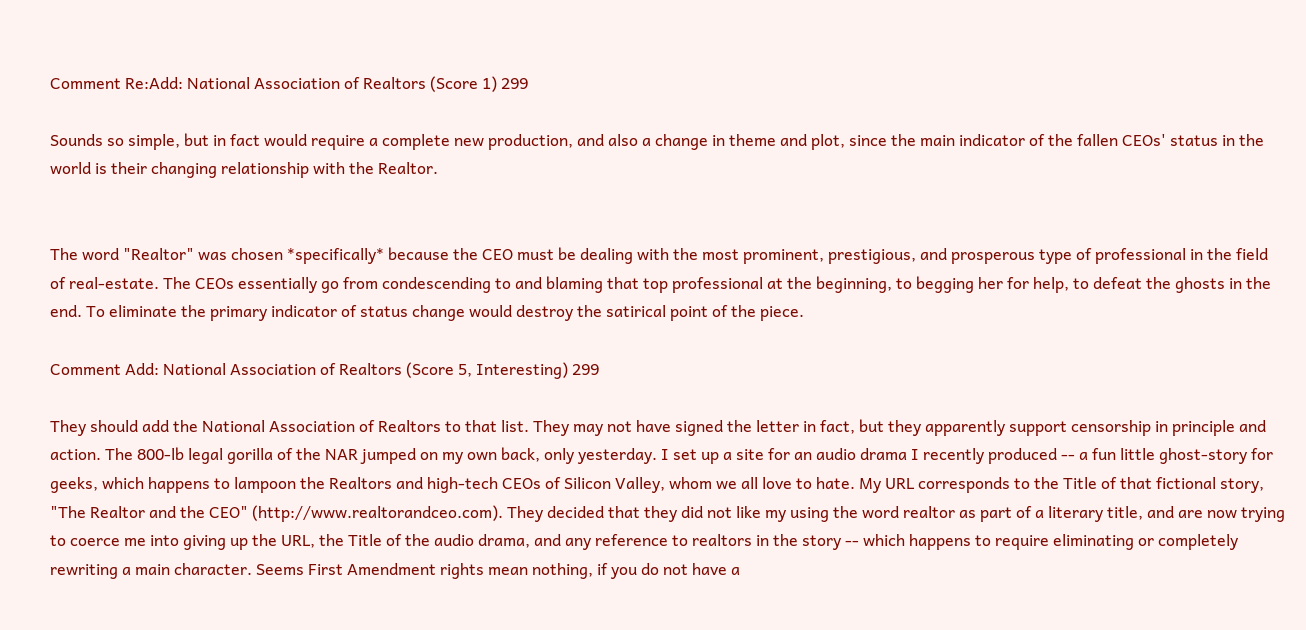Comment Re:Add: National Association of Realtors (Score 1) 299

Sounds so simple, but in fact would require a complete new production, and also a change in theme and plot, since the main indicator of the fallen CEOs' status in the world is their changing relationship with the Realtor.


The word "Realtor" was chosen *specifically* because the CEO must be dealing with the most prominent, prestigious, and prosperous type of professional in the field of real-estate. The CEOs essentially go from condescending to and blaming that top professional at the beginning, to begging her for help, to defeat the ghosts in the end. To eliminate the primary indicator of status change would destroy the satirical point of the piece.

Comment Add: National Association of Realtors (Score 5, Interesting) 299

They should add the National Association of Realtors to that list. They may not have signed the letter in fact, but they apparently support censorship in principle and action. The 800-lb legal gorilla of the NAR jumped on my own back, only yesterday. I set up a site for an audio drama I recently produced -- a fun little ghost-story for geeks, which happens to lampoon the Realtors and high-tech CEOs of Silicon Valley, whom we all love to hate. My URL corresponds to the Title of that fictional story, "The Realtor and the CEO" (http://www.realtorandceo.com). They decided that they did not like my using the word realtor as part of a literary title, and are now trying to coerce me into giving up the URL, the Title of the audio drama, and any reference to realtors in the story -- which happens to require eliminating or completely rewriting a main character. Seems First Amendment rights mean nothing, if you do not have a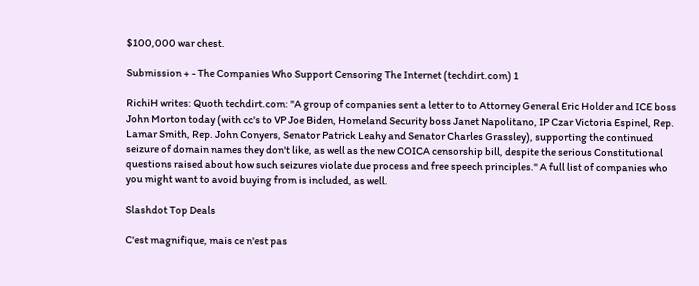$100,000 war chest.

Submission + - The Companies Who Support Censoring The Internet (techdirt.com) 1

RichiH writes: Quoth techdirt.com: "A group of companies sent a letter to to Attorney General Eric Holder and ICE boss John Morton today (with cc's to VP Joe Biden, Homeland Security boss Janet Napolitano, IP Czar Victoria Espinel, Rep. Lamar Smith, Rep. John Conyers, Senator Patrick Leahy and Senator Charles Grassley), supporting the continued seizure of domain names they don't like, as well as the new COICA censorship bill, despite the serious Constitutional questions raised about how such seizures violate due process and free speech principles." A full list of companies who you might want to avoid buying from is included, as well.

Slashdot Top Deals

C'est magnifique, mais ce n'est pas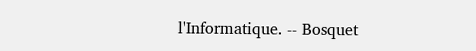l'Informatique. -- Bosquet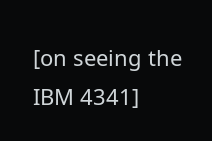[on seeing the IBM 4341]